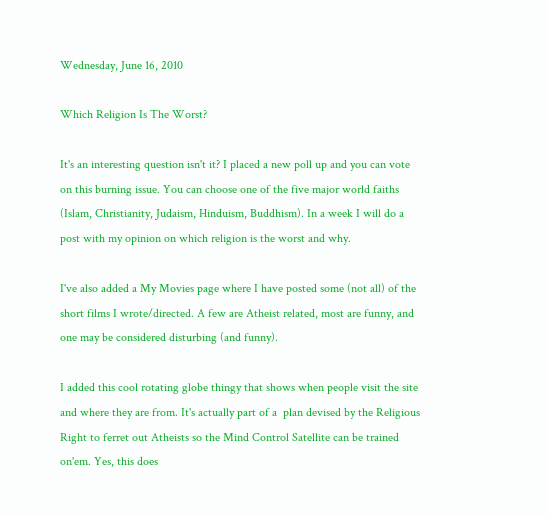Wednesday, June 16, 2010

Which Religion Is The Worst?

It's an interesting question isn't it? I placed a new poll up and you can vote on this burning issue. You can choose one of the five major world faiths (Islam, Christianity, Judaism, Hinduism, Buddhism). In a week I will do a post with my opinion on which religion is the worst and why.

I've also added a My Movies page where I have posted some (not all) of the short films I wrote/directed. A few are Atheist related, most are funny, and one may be considered disturbing (and funny).

I added this cool rotating globe thingy that shows when people visit the site and where they are from. It's actually part of a  plan devised by the Religious Right to ferret out Atheists so the Mind Control Satellite can be trained on'em. Yes, this does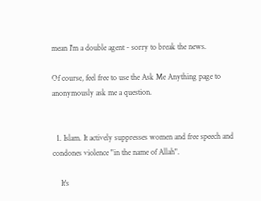mean I'm a double agent - sorry to break the news.

Of course, feel free to use the Ask Me Anything page to anonymously ask me a question.


  1. Islam. It actively suppresses women and free speech and condones violence "in the name of Allah".

    It's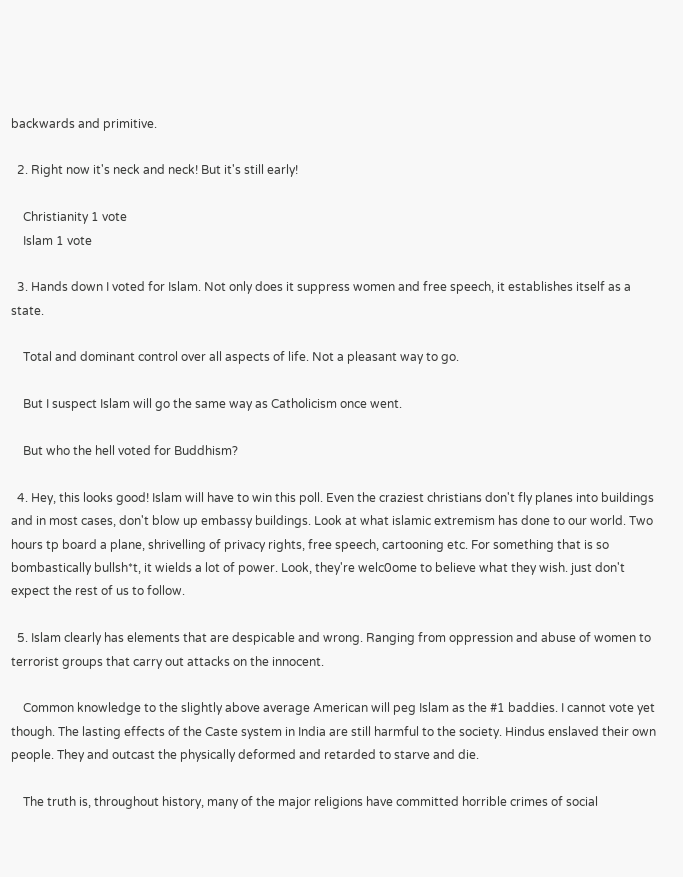backwards and primitive.

  2. Right now it's neck and neck! But it's still early!

    Christianity 1 vote
    Islam 1 vote

  3. Hands down I voted for Islam. Not only does it suppress women and free speech, it establishes itself as a state.

    Total and dominant control over all aspects of life. Not a pleasant way to go.

    But I suspect Islam will go the same way as Catholicism once went.

    But who the hell voted for Buddhism?

  4. Hey, this looks good! Islam will have to win this poll. Even the craziest christians don't fly planes into buildings and in most cases, don't blow up embassy buildings. Look at what islamic extremism has done to our world. Two hours tp board a plane, shrivelling of privacy rights, free speech, cartooning etc. For something that is so bombastically bullsh*t, it wields a lot of power. Look, they're welc0ome to believe what they wish. just don't expect the rest of us to follow.

  5. Islam clearly has elements that are despicable and wrong. Ranging from oppression and abuse of women to terrorist groups that carry out attacks on the innocent.

    Common knowledge to the slightly above average American will peg Islam as the #1 baddies. I cannot vote yet though. The lasting effects of the Caste system in India are still harmful to the society. Hindus enslaved their own people. They and outcast the physically deformed and retarded to starve and die.

    The truth is, throughout history, many of the major religions have committed horrible crimes of social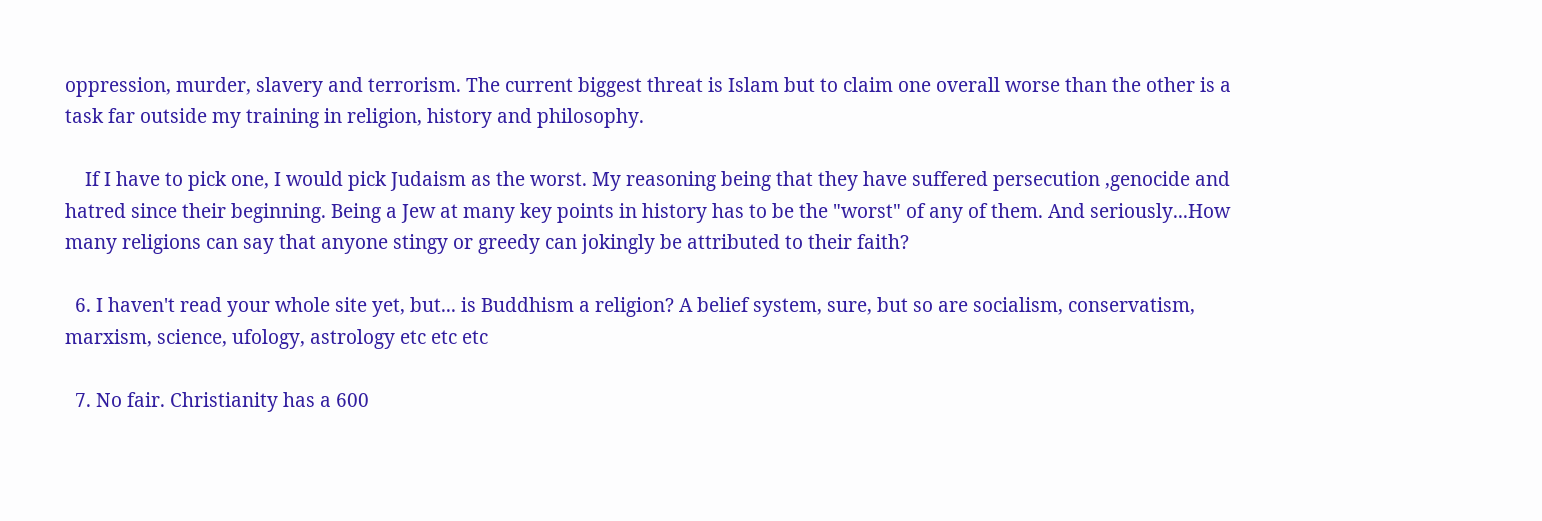oppression, murder, slavery and terrorism. The current biggest threat is Islam but to claim one overall worse than the other is a task far outside my training in religion, history and philosophy.

    If I have to pick one, I would pick Judaism as the worst. My reasoning being that they have suffered persecution ,genocide and hatred since their beginning. Being a Jew at many key points in history has to be the "worst" of any of them. And seriously...How many religions can say that anyone stingy or greedy can jokingly be attributed to their faith?

  6. I haven't read your whole site yet, but... is Buddhism a religion? A belief system, sure, but so are socialism, conservatism, marxism, science, ufology, astrology etc etc etc

  7. No fair. Christianity has a 600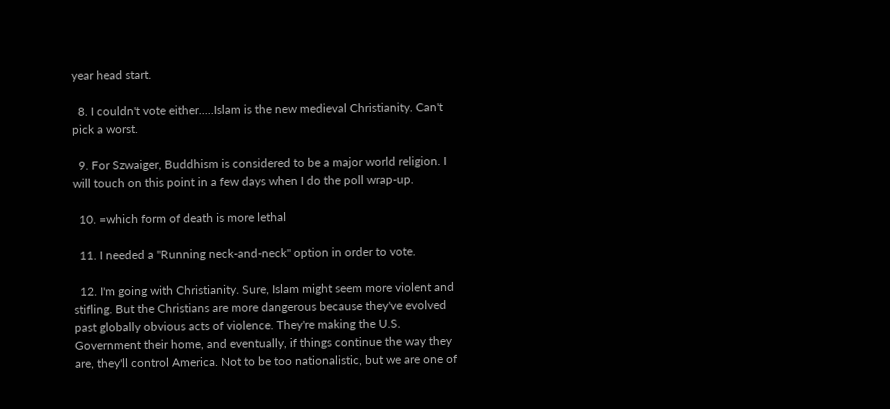year head start.

  8. I couldn't vote either.....Islam is the new medieval Christianity. Can't pick a worst.

  9. For Szwaiger, Buddhism is considered to be a major world religion. I will touch on this point in a few days when I do the poll wrap-up.

  10. =which form of death is more lethal

  11. I needed a "Running neck-and-neck" option in order to vote.

  12. I'm going with Christianity. Sure, Islam might seem more violent and stifling. But the Christians are more dangerous because they've evolved past globally obvious acts of violence. They're making the U.S. Government their home, and eventually, if things continue the way they are, they'll control America. Not to be too nationalistic, but we are one of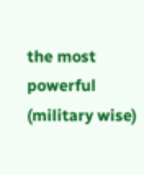the most powerful (military wise)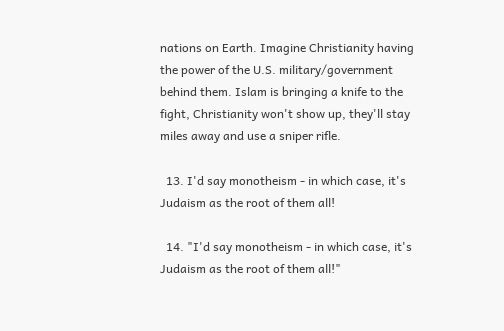nations on Earth. Imagine Christianity having the power of the U.S. military/government behind them. Islam is bringing a knife to the fight, Christianity won't show up, they'll stay miles away and use a sniper rifle.

  13. I'd say monotheism - in which case, it's Judaism as the root of them all!

  14. "I'd say monotheism - in which case, it's Judaism as the root of them all!"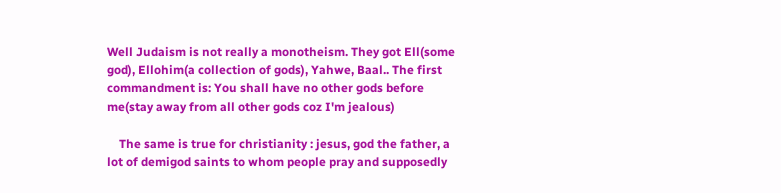Well Judaism is not really a monotheism. They got Ell(some god), Ellohim(a collection of gods), Yahwe, Baal.. The first commandment is: You shall have no other gods before me(stay away from all other gods coz I'm jealous)

    The same is true for christianity : jesus, god the father, a lot of demigod saints to whom people pray and supposedly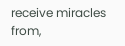receive miracles from,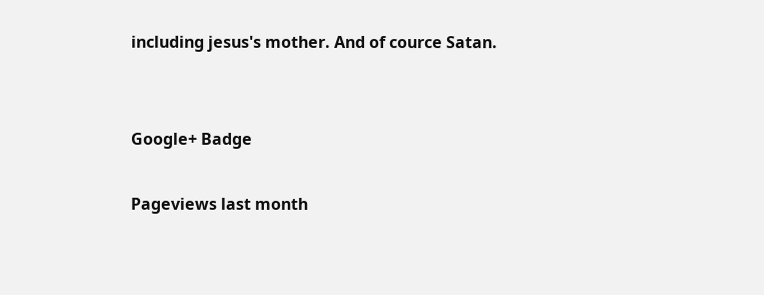including jesus's mother. And of cource Satan.


Google+ Badge

Pageviews last month